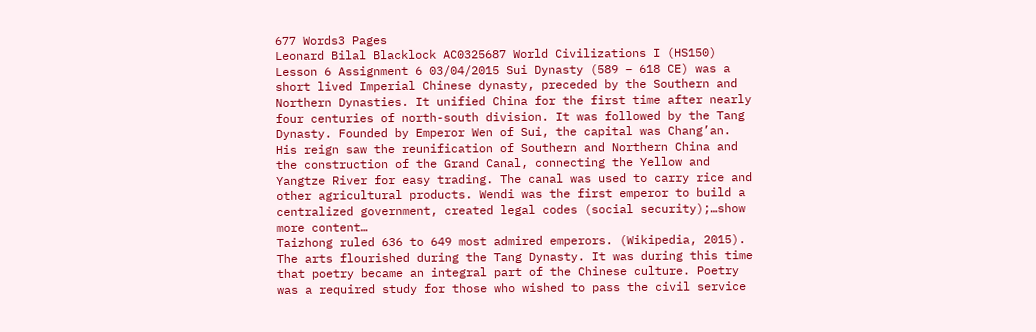677 Words3 Pages
Leonard Bilal Blacklock AC0325687 World Civilizations I (HS150) Lesson 6 Assignment 6 03/04/2015 Sui Dynasty (589 – 618 CE) was a short lived Imperial Chinese dynasty, preceded by the Southern and Northern Dynasties. It unified China for the first time after nearly four centuries of north-south division. It was followed by the Tang Dynasty. Founded by Emperor Wen of Sui, the capital was Chang’an. His reign saw the reunification of Southern and Northern China and the construction of the Grand Canal, connecting the Yellow and Yangtze River for easy trading. The canal was used to carry rice and other agricultural products. Wendi was the first emperor to build a centralized government, created legal codes (social security);…show more content…
Taizhong ruled 636 to 649 most admired emperors. (Wikipedia, 2015). The arts flourished during the Tang Dynasty. It was during this time that poetry became an integral part of the Chinese culture. Poetry was a required study for those who wished to pass the civil service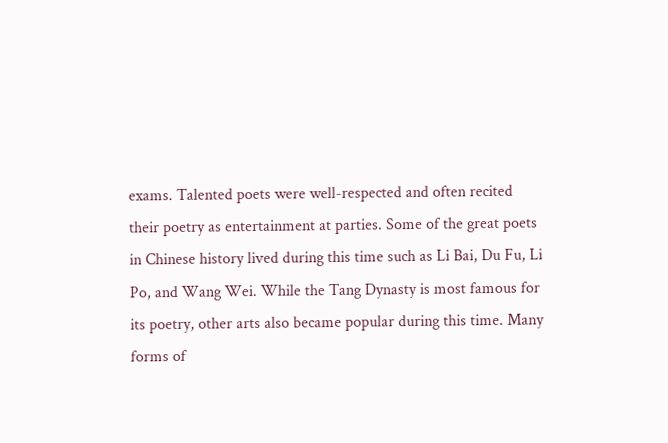exams. Talented poets were well-respected and often recited their poetry as entertainment at parties. Some of the great poets in Chinese history lived during this time such as Li Bai, Du Fu, Li Po, and Wang Wei. While the Tang Dynasty is most famous for its poetry, other arts also became popular during this time. Many forms of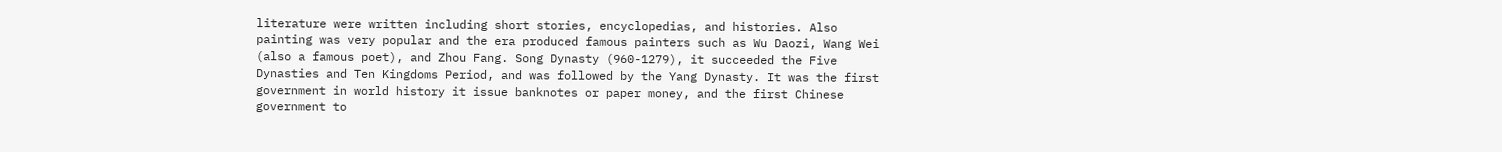literature were written including short stories, encyclopedias, and histories. Also painting was very popular and the era produced famous painters such as Wu Daozi, Wang Wei (also a famous poet), and Zhou Fang. Song Dynasty (960-1279), it succeeded the Five Dynasties and Ten Kingdoms Period, and was followed by the Yang Dynasty. It was the first government in world history it issue banknotes or paper money, and the first Chinese government to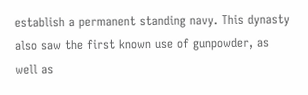establish a permanent standing navy. This dynasty also saw the first known use of gunpowder, as well as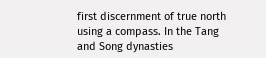first discernment of true north using a compass. In the Tang and Song dynasties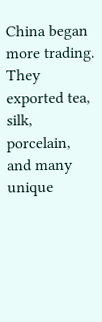China began more trading. They exported tea, silk, porcelain, and many unique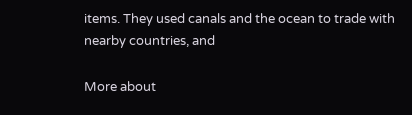items. They used canals and the ocean to trade with nearby countries, and

More about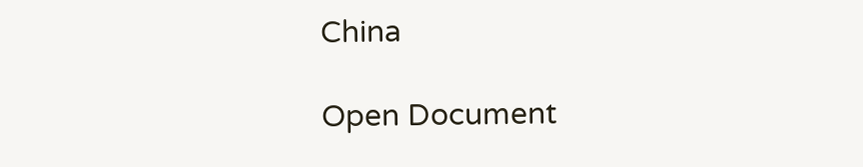China

Open Document